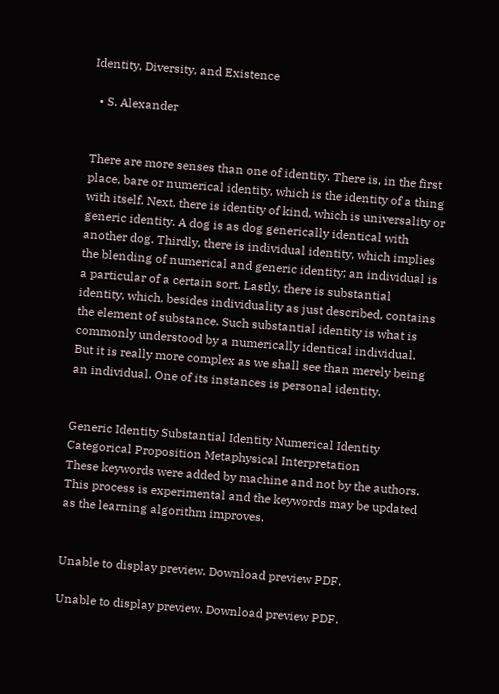Identity, Diversity, and Existence

  • S. Alexander


There are more senses than one of identity. There is, in the first place, bare or numerical identity, which is the identity of a thing with itself. Next, there is identity of kind, which is universality or generic identity. A dog is as dog generically identical with another dog. Thirdly, there is individual identity, which implies the blending of numerical and generic identity; an individual is a particular of a certain sort. Lastly, there is substantial identity, which, besides individuality as just described, contains the element of substance. Such substantial identity is what is commonly understood by a numerically identical individual. But it is really more complex as we shall see than merely being an individual. One of its instances is personal identity.


Generic Identity Substantial Identity Numerical Identity Categorical Proposition Metaphysical Interpretation
These keywords were added by machine and not by the authors. This process is experimental and the keywords may be updated as the learning algorithm improves.


Unable to display preview. Download preview PDF.

Unable to display preview. Download preview PDF.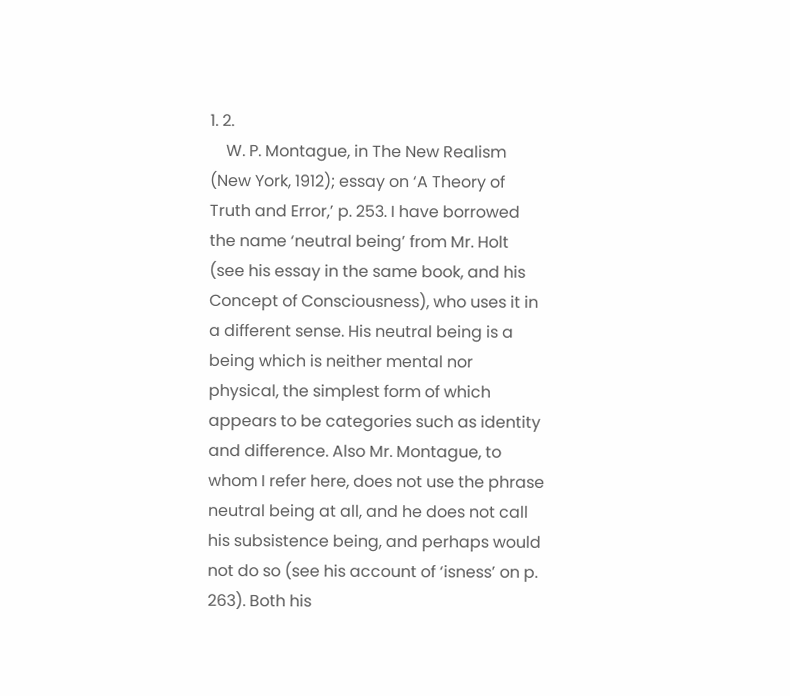1. 2.
    W. P. Montague, in The New Realism (New York, 1912); essay on ‘A Theory of Truth and Error,’ p. 253. I have borrowed the name ‘neutral being’ from Mr. Holt (see his essay in the same book, and his Concept of Consciousness), who uses it in a different sense. His neutral being is a being which is neither mental nor physical, the simplest form of which appears to be categories such as identity and difference. Also Mr. Montague, to whom I refer here, does not use the phrase neutral being at all, and he does not call his subsistence being, and perhaps would not do so (see his account of ‘isness’ on p. 263). Both his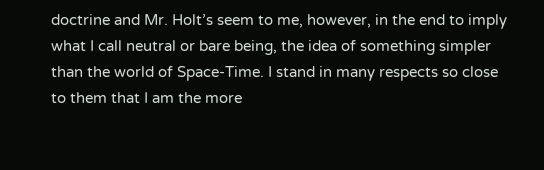doctrine and Mr. Holt’s seem to me, however, in the end to imply what I call neutral or bare being, the idea of something simpler than the world of Space-Time. I stand in many respects so close to them that I am the more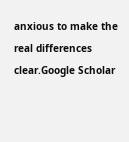anxious to make the real differences clear.Google Scholar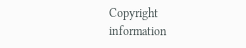Copyright information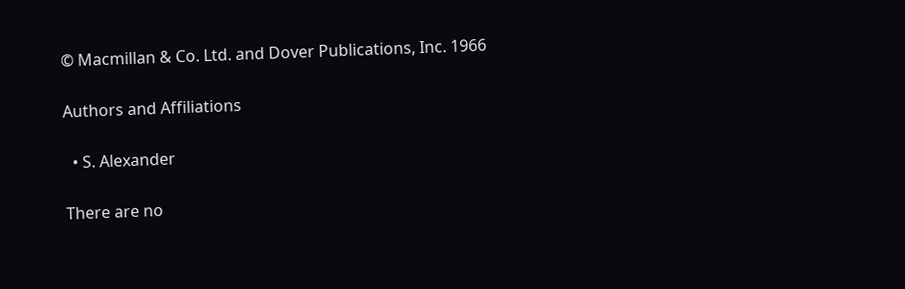© Macmillan & Co. Ltd. and Dover Publications, Inc. 1966

Authors and Affiliations

  • S. Alexander

There are no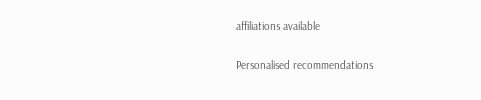affiliations available

Personalised recommendations